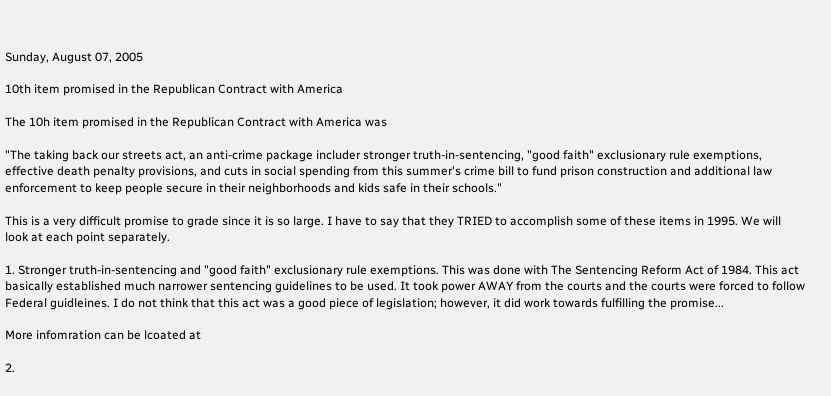Sunday, August 07, 2005

10th item promised in the Republican Contract with America

The 10h item promised in the Republican Contract with America was

"The taking back our streets act, an anti-crime package includer stronger truth-in-sentencing, "good faith" exclusionary rule exemptions, effective death penalty provisions, and cuts in social spending from this summer's crime bill to fund prison construction and additional law enforcement to keep people secure in their neighborhoods and kids safe in their schools."

This is a very difficult promise to grade since it is so large. I have to say that they TRIED to accomplish some of these items in 1995. We will look at each point separately.

1. Stronger truth-in-sentencing and "good faith" exclusionary rule exemptions. This was done with The Sentencing Reform Act of 1984. This act basically established much narrower sentencing guidelines to be used. It took power AWAY from the courts and the courts were forced to follow Federal guidleines. I do not think that this act was a good piece of legislation; however, it did work towards fulfilling the promise...

More infomration can be lcoated at

2.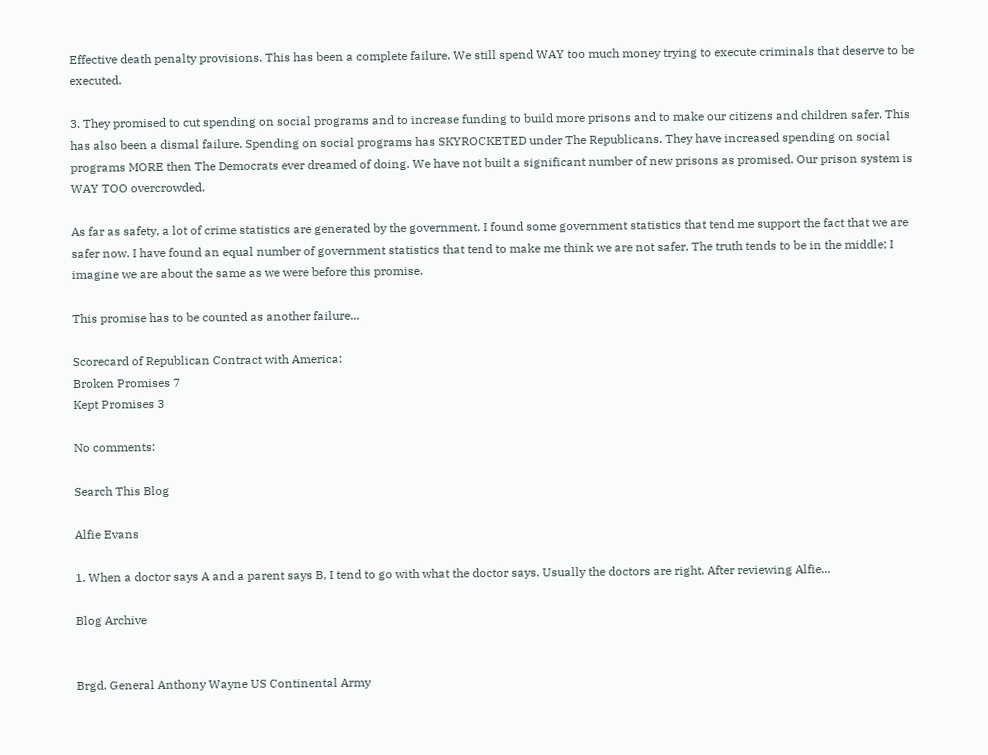Effective death penalty provisions. This has been a complete failure. We still spend WAY too much money trying to execute criminals that deserve to be executed.

3. They promised to cut spending on social programs and to increase funding to build more prisons and to make our citizens and children safer. This has also been a dismal failure. Spending on social programs has SKYROCKETED under The Republicans. They have increased spending on social programs MORE then The Democrats ever dreamed of doing. We have not built a significant number of new prisons as promised. Our prison system is WAY TOO overcrowded.

As far as safety, a lot of crime statistics are generated by the government. I found some government statistics that tend me support the fact that we are safer now. I have found an equal number of government statistics that tend to make me think we are not safer. The truth tends to be in the middle; I imagine we are about the same as we were before this promise.

This promise has to be counted as another failure...

Scorecard of Republican Contract with America:
Broken Promises 7
Kept Promises 3

No comments:

Search This Blog

Alfie Evans

1. When a doctor says A and a parent says B, I tend to go with what the doctor says. Usually the doctors are right. After reviewing Alfie...

Blog Archive


Brgd. General Anthony Wayne US Continental Army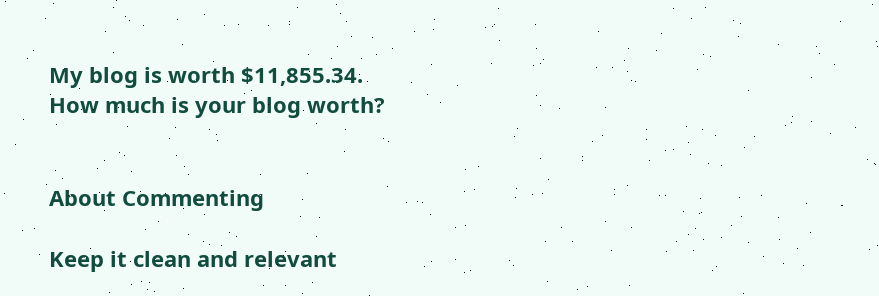My blog is worth $11,855.34.
How much is your blog worth?


About Commenting

Keep it clean and relevant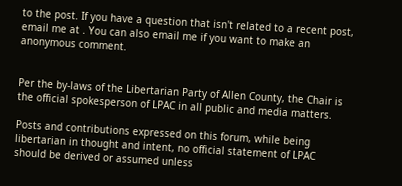to the post. If you have a question that isn't related to a recent post, email me at . You can also email me if you want to make an anonymous comment.


Per the by-laws of the Libertarian Party of Allen County, the Chair is the official spokesperson of LPAC in all public and media matters.

Posts and contributions expressed on this forum, while being libertarian in thought and intent, no official statement of LPAC should be derived or assumed unless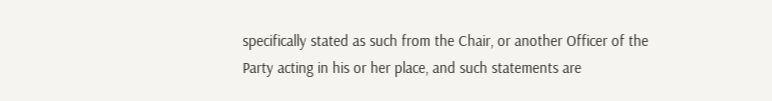specifically stated as such from the Chair, or another Officer of the Party acting in his or her place, and such statements are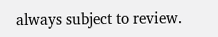always subject to review.